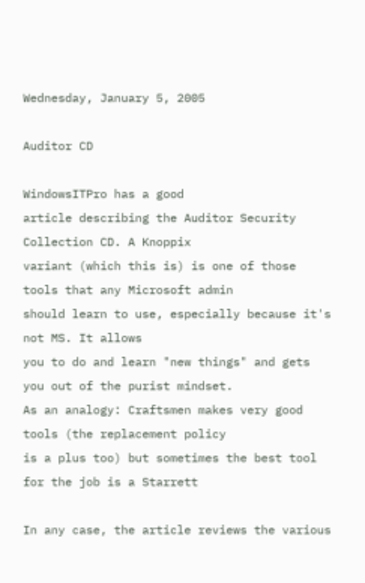Wednesday, January 5, 2005

Auditor CD

WindowsITPro has a good
article describing the Auditor Security Collection CD. A Knoppix
variant (which this is) is one of those tools that any Microsoft admin
should learn to use, especially because it's not MS. It allows
you to do and learn "new things" and gets you out of the purist mindset.
As an analogy: Craftsmen makes very good tools (the replacement policy
is a plus too) but sometimes the best tool for the job is a Starrett

In any case, the article reviews the various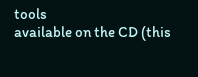tools
available on the CD (this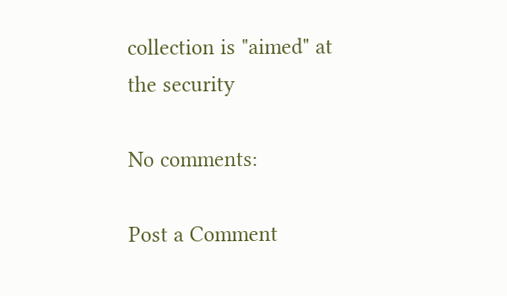collection is "aimed" at the security

No comments:

Post a Comment